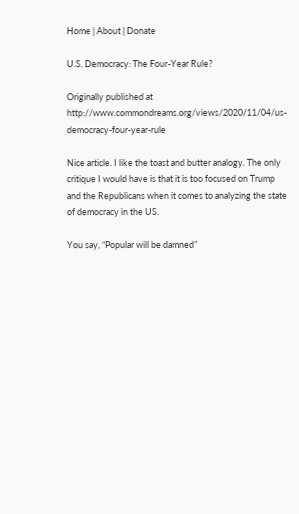Home | About | Donate

U.S. Democracy: The Four-Year Rule?

Originally published at http://www.commondreams.org/views/2020/11/04/us-democracy-four-year-rule

Nice article. I like the toast and butter analogy. The only critique I would have is that it is too focused on Trump and the Republicans when it comes to analyzing the state of democracy in the US.

You say, “Popular will be damned”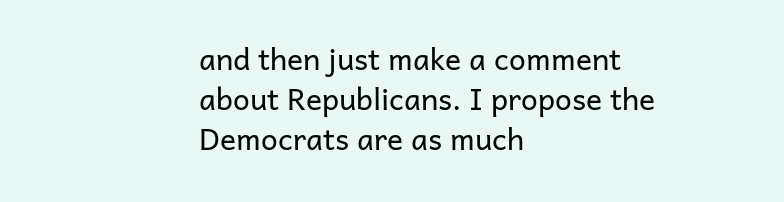and then just make a comment about Republicans. I propose the Democrats are as much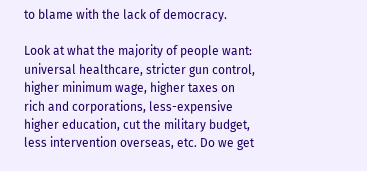to blame with the lack of democracy.

Look at what the majority of people want: universal healthcare, stricter gun control, higher minimum wage, higher taxes on rich and corporations, less-expensive higher education, cut the military budget, less intervention overseas, etc. Do we get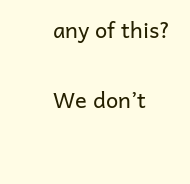any of this?

We don’t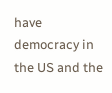have democracy in the US and the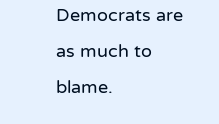Democrats are as much to blame.